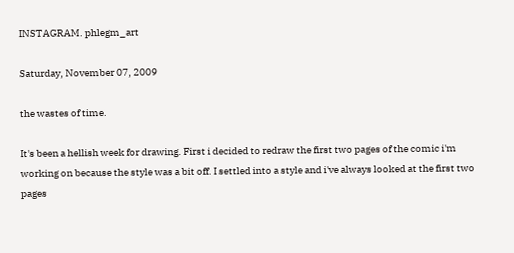INSTAGRAM. phlegm_art

Saturday, November 07, 2009

the wastes of time.

It's been a hellish week for drawing. First i decided to redraw the first two pages of the comic i'm working on because the style was a bit off. I settled into a style and i've always looked at the first two pages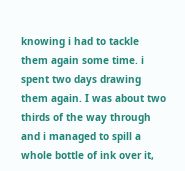knowing i had to tackle them again some time. i spent two days drawing them again. I was about two thirds of the way through and i managed to spill a whole bottle of ink over it,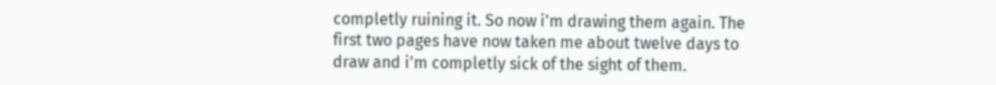completly ruining it. So now i'm drawing them again. The first two pages have now taken me about twelve days to draw and i'm completly sick of the sight of them.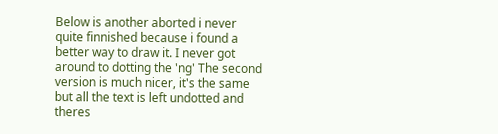Below is another aborted i never quite finnished because i found a better way to draw it. I never got around to dotting the 'ng' The second version is much nicer, it's the same but all the text is left undotted and theres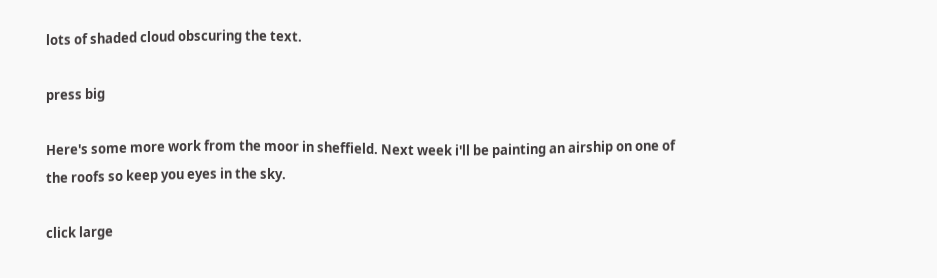lots of shaded cloud obscuring the text.

press big

Here's some more work from the moor in sheffield. Next week i'll be painting an airship on one of the roofs so keep you eyes in the sky.

click large